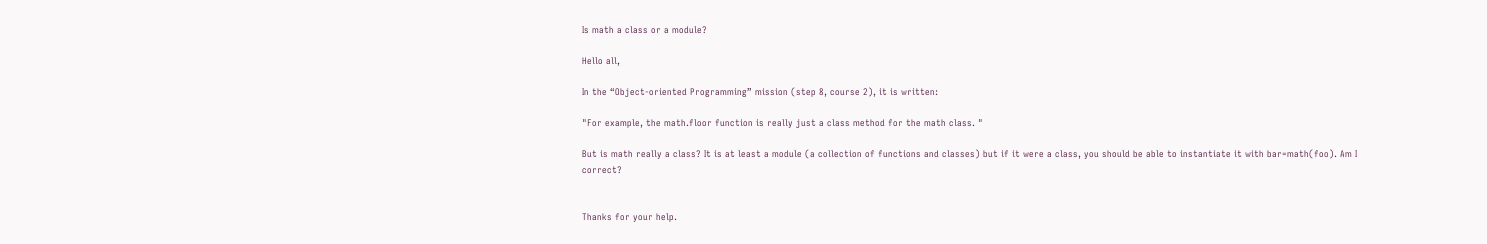Is math a class or a module?

Hello all,

In the “Object-oriented Programming” mission (step 8, course 2), it is written:

"For example, the math.floor function is really just a class method for the math class. "

But is math really a class? It is at least a module (a collection of functions and classes) but if it were a class, you should be able to instantiate it with bar=math(foo). Am I correct?


Thanks for your help.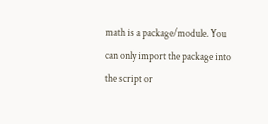math is a package/module. You can only import the package into the script or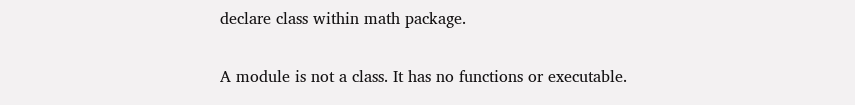declare class within math package.

A module is not a class. It has no functions or executable.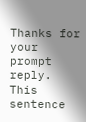Thanks for your prompt reply. This sentence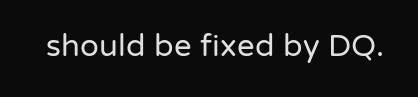should be fixed by DQ.